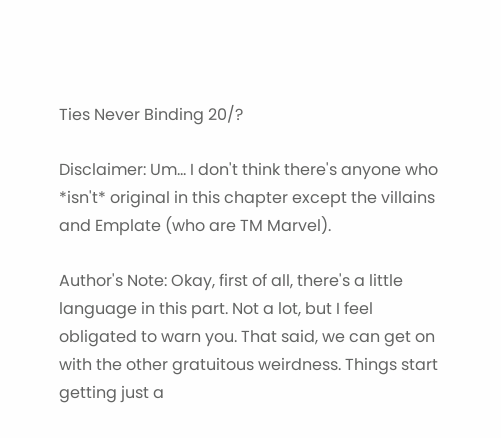Ties Never Binding 20/?

Disclaimer: Um... I don't think there's anyone who *isn't* original in this chapter except the villains and Emplate (who are TM Marvel).

Author's Note: Okay, first of all, there's a little language in this part. Not a lot, but I feel obligated to warn you. That said, we can get on with the other gratuitous weirdness. Things start getting just a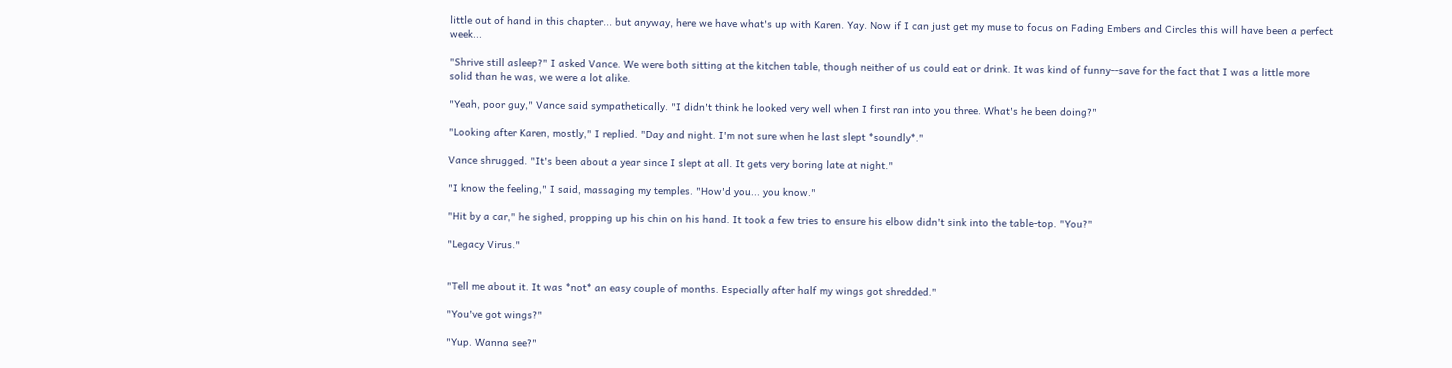little out of hand in this chapter... but anyway, here we have what's up with Karen. Yay. Now if I can just get my muse to focus on Fading Embers and Circles this will have been a perfect week...

"Shrive still asleep?" I asked Vance. We were both sitting at the kitchen table, though neither of us could eat or drink. It was kind of funny--save for the fact that I was a little more solid than he was, we were a lot alike.

"Yeah, poor guy," Vance said sympathetically. "I didn't think he looked very well when I first ran into you three. What's he been doing?"

"Looking after Karen, mostly," I replied. "Day and night. I'm not sure when he last slept *soundly*."

Vance shrugged. "It's been about a year since I slept at all. It gets very boring late at night."

"I know the feeling," I said, massaging my temples. "How'd you... you know."

"Hit by a car," he sighed, propping up his chin on his hand. It took a few tries to ensure his elbow didn't sink into the table-top. "You?"

"Legacy Virus."


"Tell me about it. It was *not* an easy couple of months. Especially after half my wings got shredded."

"You've got wings?"

"Yup. Wanna see?"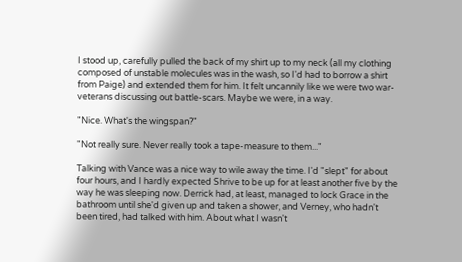I stood up, carefully pulled the back of my shirt up to my neck (all my clothing composed of unstable molecules was in the wash, so I'd had to borrow a shirt from Paige) and extended them for him. It felt uncannily like we were two war-veterans discussing out battle-scars. Maybe we were, in a way.

"Nice. What's the wingspan?"

"Not really sure. Never really took a tape-measure to them..."

Talking with Vance was a nice way to wile away the time. I'd "slept" for about four hours, and I hardly expected Shrive to be up for at least another five by the way he was sleeping now. Derrick had, at least, managed to lock Grace in the bathroom until she'd given up and taken a shower, and Verney, who hadn't been tired, had talked with him. About what I wasn't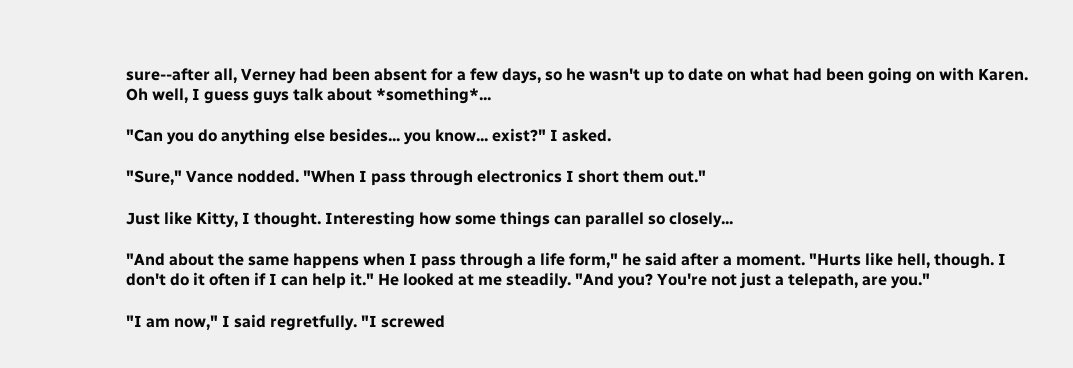sure--after all, Verney had been absent for a few days, so he wasn't up to date on what had been going on with Karen. Oh well, I guess guys talk about *something*...

"Can you do anything else besides... you know... exist?" I asked.

"Sure," Vance nodded. "When I pass through electronics I short them out."

Just like Kitty, I thought. Interesting how some things can parallel so closely...

"And about the same happens when I pass through a life form," he said after a moment. "Hurts like hell, though. I don't do it often if I can help it." He looked at me steadily. "And you? You're not just a telepath, are you."

"I am now," I said regretfully. "I screwed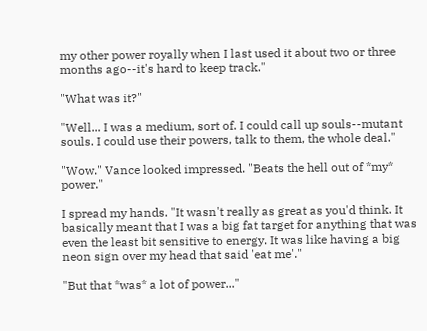my other power royally when I last used it about two or three months ago--it's hard to keep track."

"What was it?"

"Well... I was a medium, sort of. I could call up souls--mutant souls. I could use their powers, talk to them, the whole deal."

"Wow." Vance looked impressed. "Beats the hell out of *my* power."

I spread my hands. "It wasn't really as great as you'd think. It basically meant that I was a big fat target for anything that was even the least bit sensitive to energy. It was like having a big neon sign over my head that said 'eat me'."

"But that *was* a lot of power..."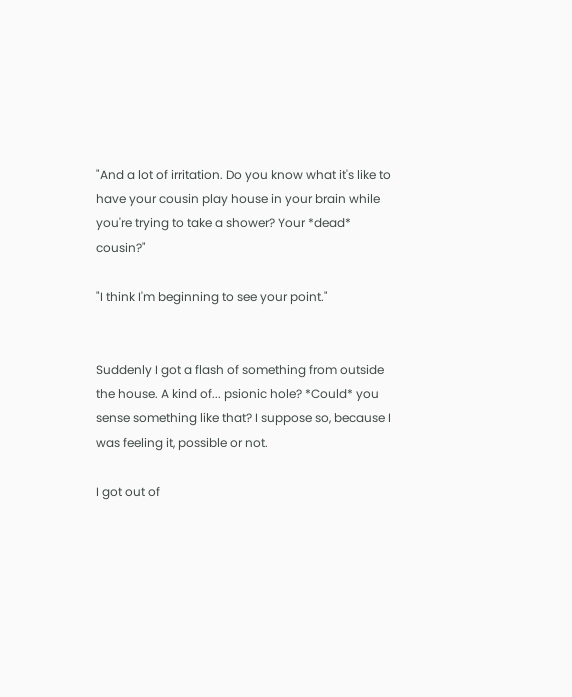"And a lot of irritation. Do you know what it's like to have your cousin play house in your brain while you're trying to take a shower? Your *dead* cousin?"

"I think I'm beginning to see your point."


Suddenly I got a flash of something from outside the house. A kind of... psionic hole? *Could* you sense something like that? I suppose so, because I was feeling it, possible or not.

I got out of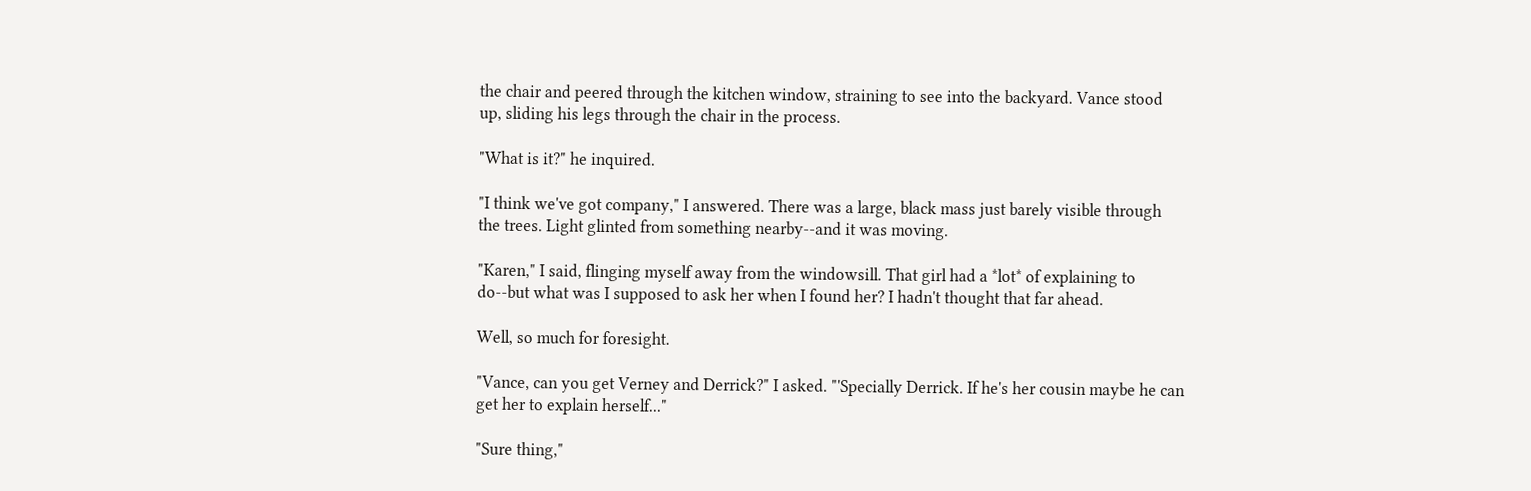the chair and peered through the kitchen window, straining to see into the backyard. Vance stood up, sliding his legs through the chair in the process.

"What is it?" he inquired.

"I think we've got company," I answered. There was a large, black mass just barely visible through the trees. Light glinted from something nearby--and it was moving.

"Karen," I said, flinging myself away from the windowsill. That girl had a *lot* of explaining to do--but what was I supposed to ask her when I found her? I hadn't thought that far ahead.

Well, so much for foresight.

"Vance, can you get Verney and Derrick?" I asked. "'Specially Derrick. If he's her cousin maybe he can get her to explain herself..."

"Sure thing,"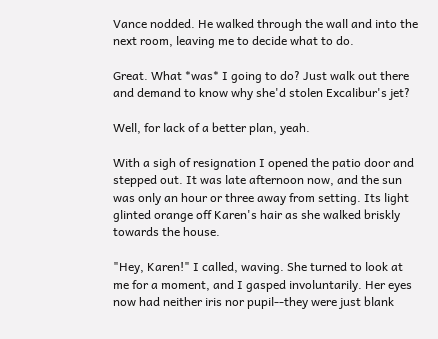Vance nodded. He walked through the wall and into the next room, leaving me to decide what to do.

Great. What *was* I going to do? Just walk out there and demand to know why she'd stolen Excalibur's jet?

Well, for lack of a better plan, yeah.

With a sigh of resignation I opened the patio door and stepped out. It was late afternoon now, and the sun was only an hour or three away from setting. Its light glinted orange off Karen's hair as she walked briskly towards the house.

"Hey, Karen!" I called, waving. She turned to look at me for a moment, and I gasped involuntarily. Her eyes now had neither iris nor pupil--they were just blank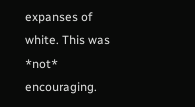expanses of white. This was *not* encouraging.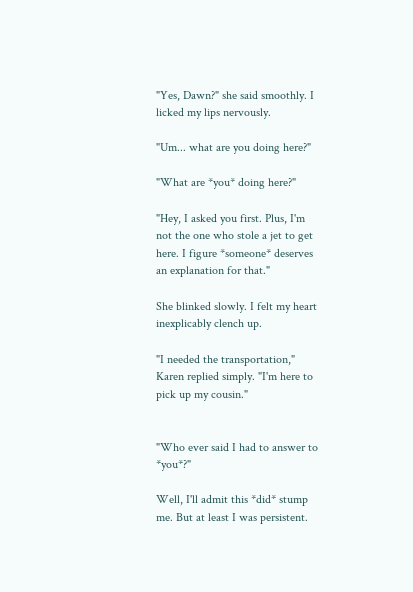"Yes, Dawn?" she said smoothly. I licked my lips nervously.

"Um... what are you doing here?"

"What are *you* doing here?"

"Hey, I asked you first. Plus, I'm not the one who stole a jet to get here. I figure *someone* deserves an explanation for that."

She blinked slowly. I felt my heart inexplicably clench up.

"I needed the transportation," Karen replied simply. "I'm here to pick up my cousin."


"Who ever said I had to answer to *you*?"

Well, I'll admit this *did* stump me. But at least I was persistent.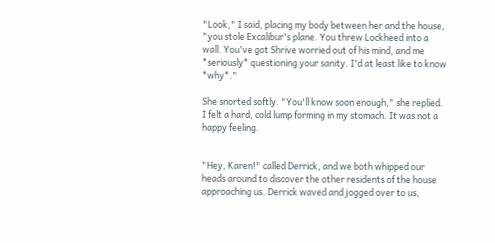"Look," I said, placing my body between her and the house, "you stole Excalibur's plane. You threw Lockheed into a wall. You've got Shrive worried out of his mind, and me *seriously* questioning your sanity. I'd at least like to know *why*."

She snorted softly. "You'll know soon enough," she replied. I felt a hard, cold lump forming in my stomach. It was not a happy feeling.


"Hey, Karen!" called Derrick, and we both whipped our heads around to discover the other residents of the house approaching us. Derrick waved and jogged over to us,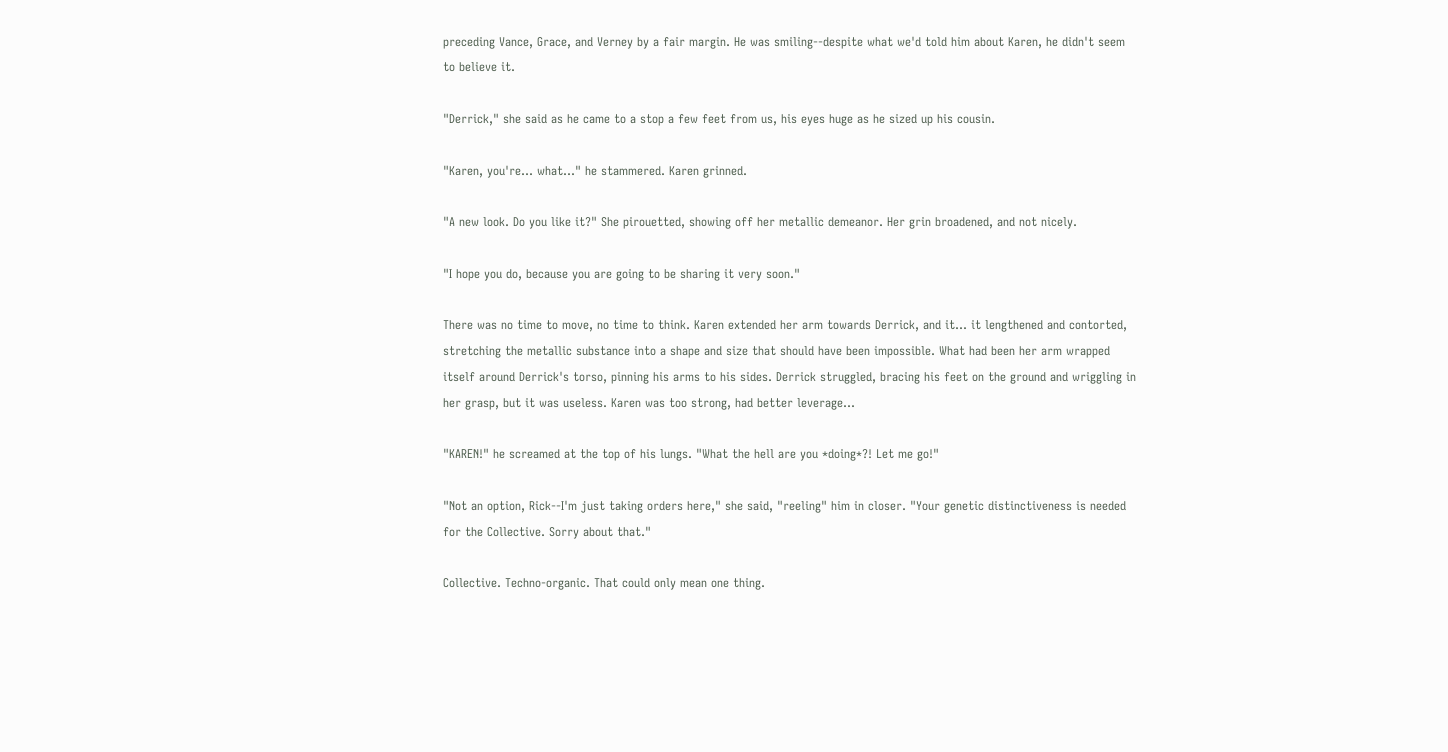preceding Vance, Grace, and Verney by a fair margin. He was smiling--despite what we'd told him about Karen, he didn't seem to believe it.

"Derrick," she said as he came to a stop a few feet from us, his eyes huge as he sized up his cousin.

"Karen, you're... what..." he stammered. Karen grinned.

"A new look. Do you like it?" She pirouetted, showing off her metallic demeanor. Her grin broadened, and not nicely.

"I hope you do, because you are going to be sharing it very soon."

There was no time to move, no time to think. Karen extended her arm towards Derrick, and it... it lengthened and contorted, stretching the metallic substance into a shape and size that should have been impossible. What had been her arm wrapped itself around Derrick's torso, pinning his arms to his sides. Derrick struggled, bracing his feet on the ground and wriggling in her grasp, but it was useless. Karen was too strong, had better leverage...

"KAREN!" he screamed at the top of his lungs. "What the hell are you *doing*?! Let me go!"

"Not an option, Rick--I'm just taking orders here," she said, "reeling" him in closer. "Your genetic distinctiveness is needed for the Collective. Sorry about that."

Collective. Techno-organic. That could only mean one thing.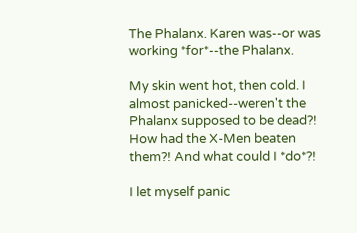The Phalanx. Karen was--or was working *for*--the Phalanx.

My skin went hot, then cold. I almost panicked--weren't the Phalanx supposed to be dead?! How had the X-Men beaten them?! And what could I *do*?!

I let myself panic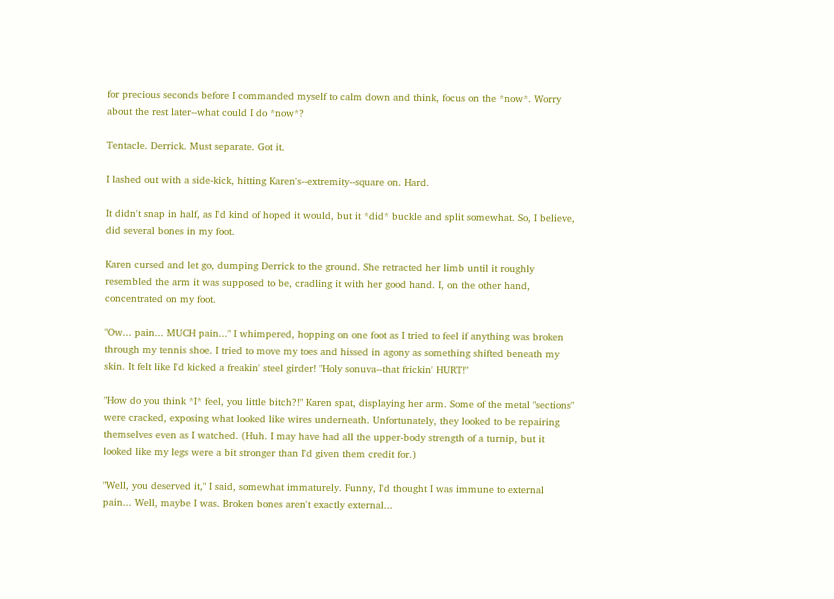for precious seconds before I commanded myself to calm down and think, focus on the *now*. Worry about the rest later--what could I do *now*?

Tentacle. Derrick. Must separate. Got it.

I lashed out with a side-kick, hitting Karen's--extremity--square on. Hard.

It didn't snap in half, as I'd kind of hoped it would, but it *did* buckle and split somewhat. So, I believe, did several bones in my foot.

Karen cursed and let go, dumping Derrick to the ground. She retracted her limb until it roughly resembled the arm it was supposed to be, cradling it with her good hand. I, on the other hand, concentrated on my foot.

"Ow... pain... MUCH pain..." I whimpered, hopping on one foot as I tried to feel if anything was broken through my tennis shoe. I tried to move my toes and hissed in agony as something shifted beneath my skin. It felt like I'd kicked a freakin' steel girder! "Holy sonuva--that frickin' HURT!"

"How do you think *I* feel, you little bitch?!" Karen spat, displaying her arm. Some of the metal "sections" were cracked, exposing what looked like wires underneath. Unfortunately, they looked to be repairing themselves even as I watched. (Huh. I may have had all the upper-body strength of a turnip, but it looked like my legs were a bit stronger than I'd given them credit for.)

"Well, you deserved it," I said, somewhat immaturely. Funny, I'd thought I was immune to external pain... Well, maybe I was. Broken bones aren't exactly external...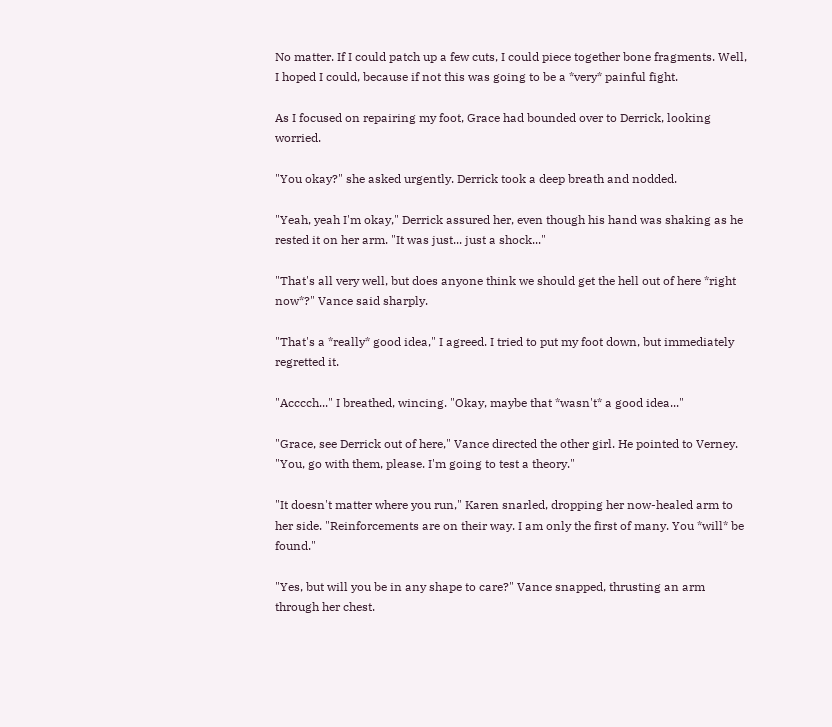No matter. If I could patch up a few cuts, I could piece together bone fragments. Well, I hoped I could, because if not this was going to be a *very* painful fight.

As I focused on repairing my foot, Grace had bounded over to Derrick, looking worried.

"You okay?" she asked urgently. Derrick took a deep breath and nodded.

"Yeah, yeah I'm okay," Derrick assured her, even though his hand was shaking as he rested it on her arm. "It was just... just a shock..."

"That's all very well, but does anyone think we should get the hell out of here *right now*?" Vance said sharply.

"That's a *really* good idea," I agreed. I tried to put my foot down, but immediately regretted it.

"Acccch..." I breathed, wincing. "Okay, maybe that *wasn't* a good idea..."

"Grace, see Derrick out of here," Vance directed the other girl. He pointed to Verney. "You, go with them, please. I'm going to test a theory."

"It doesn't matter where you run," Karen snarled, dropping her now-healed arm to her side. "Reinforcements are on their way. I am only the first of many. You *will* be found."

"Yes, but will you be in any shape to care?" Vance snapped, thrusting an arm through her chest.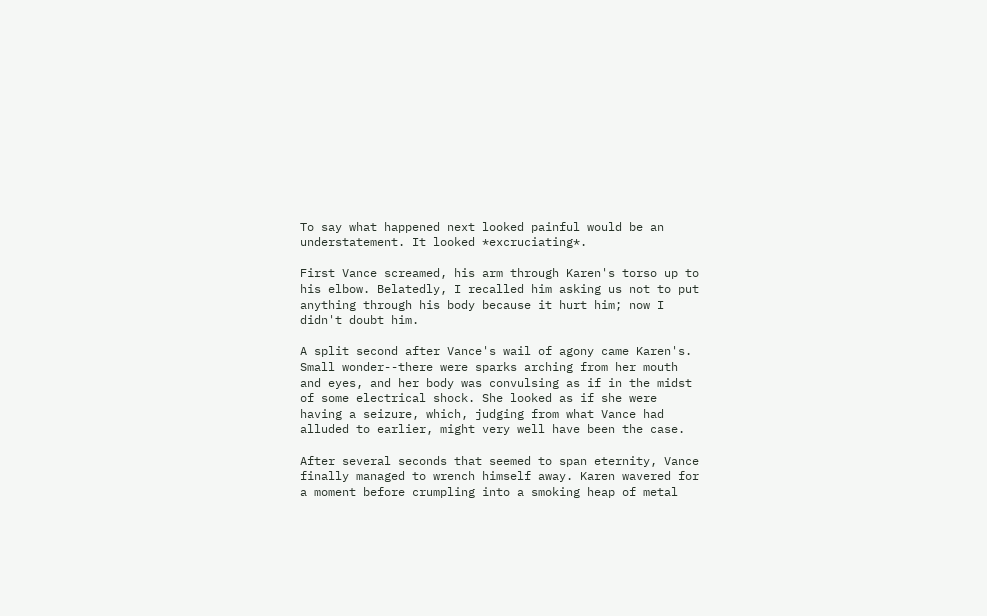To say what happened next looked painful would be an understatement. It looked *excruciating*.

First Vance screamed, his arm through Karen's torso up to his elbow. Belatedly, I recalled him asking us not to put anything through his body because it hurt him; now I didn't doubt him.

A split second after Vance's wail of agony came Karen's. Small wonder--there were sparks arching from her mouth and eyes, and her body was convulsing as if in the midst of some electrical shock. She looked as if she were having a seizure, which, judging from what Vance had alluded to earlier, might very well have been the case.

After several seconds that seemed to span eternity, Vance finally managed to wrench himself away. Karen wavered for a moment before crumpling into a smoking heap of metal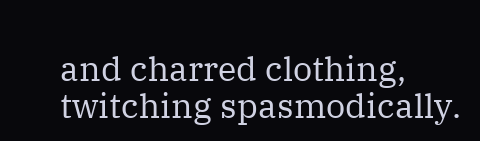and charred clothing, twitching spasmodically.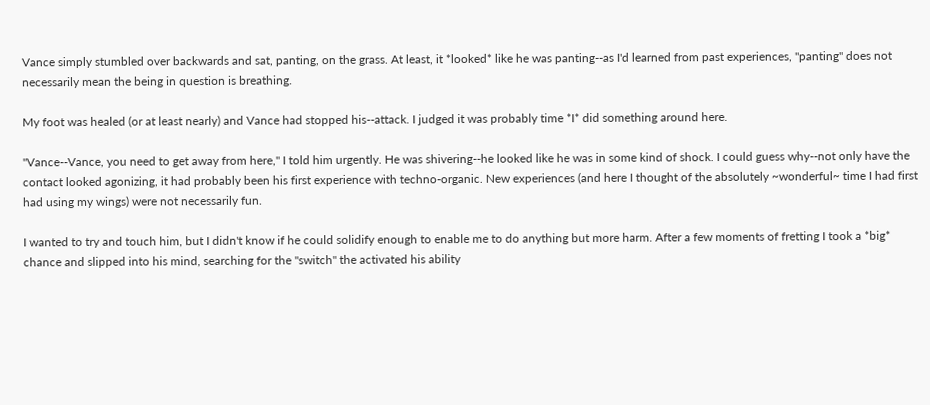Vance simply stumbled over backwards and sat, panting, on the grass. At least, it *looked* like he was panting--as I'd learned from past experiences, "panting" does not necessarily mean the being in question is breathing.

My foot was healed (or at least nearly) and Vance had stopped his--attack. I judged it was probably time *I* did something around here.

"Vance--Vance, you need to get away from here," I told him urgently. He was shivering--he looked like he was in some kind of shock. I could guess why--not only have the contact looked agonizing, it had probably been his first experience with techno-organic. New experiences (and here I thought of the absolutely ~wonderful~ time I had first had using my wings) were not necessarily fun.

I wanted to try and touch him, but I didn't know if he could solidify enough to enable me to do anything but more harm. After a few moments of fretting I took a *big* chance and slipped into his mind, searching for the "switch" the activated his ability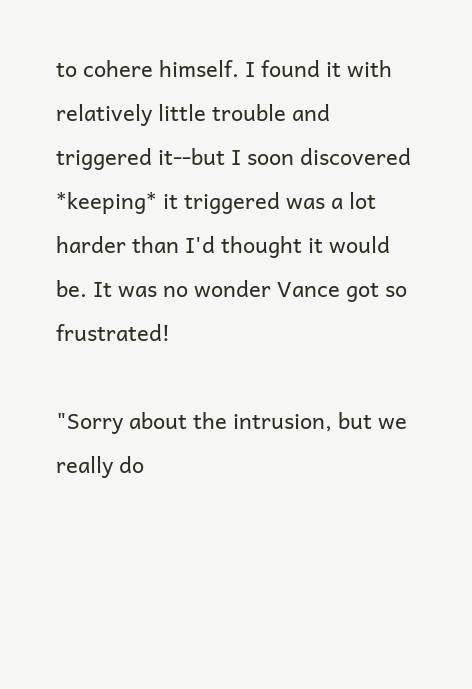to cohere himself. I found it with relatively little trouble and triggered it--but I soon discovered *keeping* it triggered was a lot harder than I'd thought it would be. It was no wonder Vance got so frustrated!

"Sorry about the intrusion, but we really do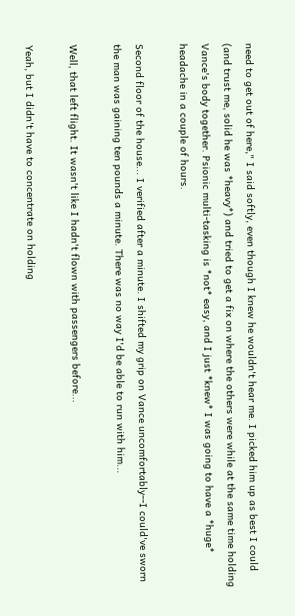need to get out of here," I said softly, even though I knew he wouldn't hear me. I picked him up as best I could (and trust me, solid he was *heavy*) and tried to get a fix on where the others were while at the same time holding Vance's body together. Psionic multi-tasking is *not* easy, and I just *knew* I was going to have a *huge* headache in a couple of hours.

Second floor of the house... I verified after a minute. I shifted my grip on Vance uncomfortably--I could've sworn the man was gaining ten pounds a minute. There was no way I'd be able to run with him...

Well, that left flight. It wasn't like I hadn't flown with passengers before...

Yeah, but I didn't have to concentrate on holding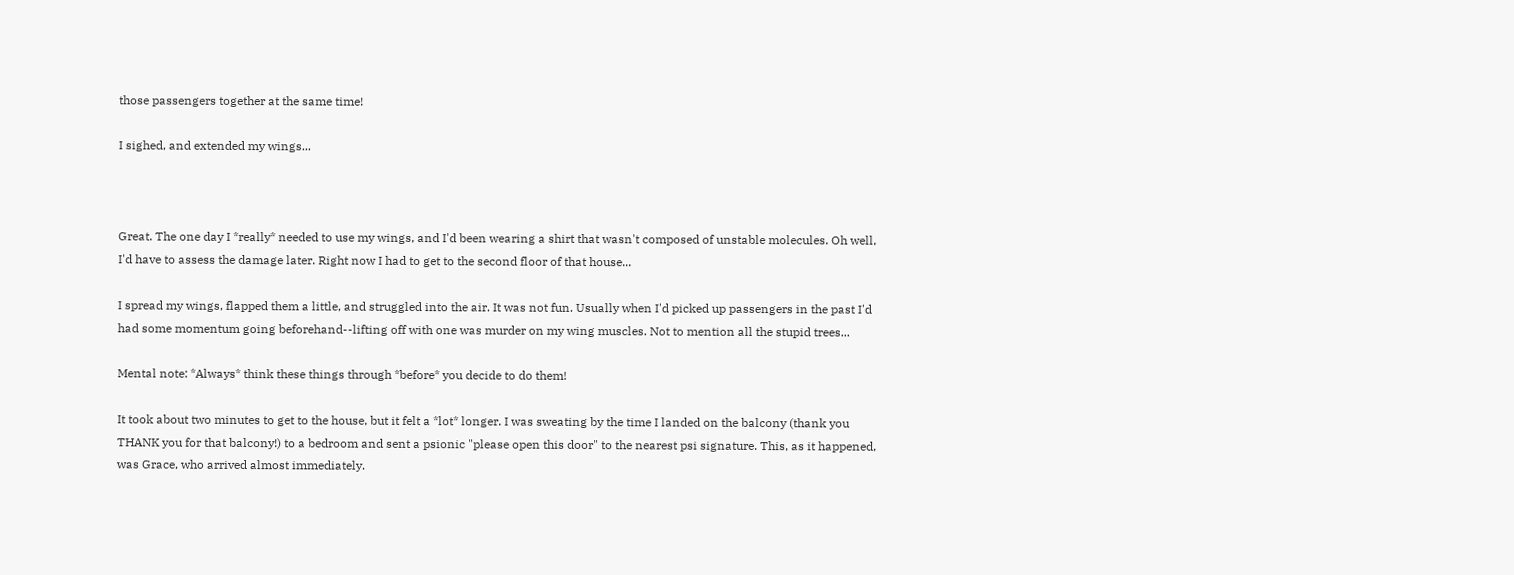those passengers together at the same time!

I sighed, and extended my wings...



Great. The one day I *really* needed to use my wings, and I'd been wearing a shirt that wasn't composed of unstable molecules. Oh well, I'd have to assess the damage later. Right now I had to get to the second floor of that house...

I spread my wings, flapped them a little, and struggled into the air. It was not fun. Usually when I'd picked up passengers in the past I'd had some momentum going beforehand--lifting off with one was murder on my wing muscles. Not to mention all the stupid trees...

Mental note: *Always* think these things through *before* you decide to do them!

It took about two minutes to get to the house, but it felt a *lot* longer. I was sweating by the time I landed on the balcony (thank you THANK you for that balcony!) to a bedroom and sent a psionic "please open this door" to the nearest psi signature. This, as it happened, was Grace, who arrived almost immediately.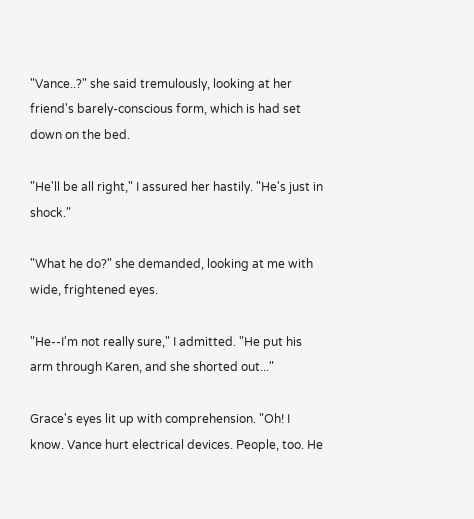"Vance..?" she said tremulously, looking at her friend's barely-conscious form, which is had set down on the bed.

"He'll be all right," I assured her hastily. "He's just in shock."

"What he do?" she demanded, looking at me with wide, frightened eyes.

"He--I'm not really sure," I admitted. "He put his arm through Karen, and she shorted out..."

Grace's eyes lit up with comprehension. "Oh! I know. Vance hurt electrical devices. People, too. He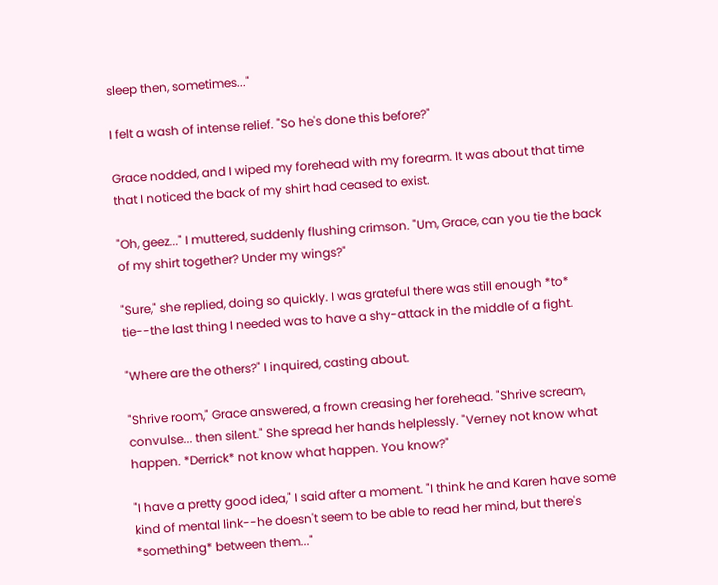sleep then, sometimes..."

I felt a wash of intense relief. "So he's done this before?"

Grace nodded, and I wiped my forehead with my forearm. It was about that time that I noticed the back of my shirt had ceased to exist.

"Oh, geez..." I muttered, suddenly flushing crimson. "Um, Grace, can you tie the back of my shirt together? Under my wings?"

"Sure," she replied, doing so quickly. I was grateful there was still enough *to* tie--the last thing I needed was to have a shy-attack in the middle of a fight.

"Where are the others?" I inquired, casting about.

"Shrive room," Grace answered, a frown creasing her forehead. "Shrive scream, convulse... then silent." She spread her hands helplessly. "Verney not know what happen. *Derrick* not know what happen. You know?"

"I have a pretty good idea," I said after a moment. "I think he and Karen have some kind of mental link--he doesn't seem to be able to read her mind, but there's *something* between them..."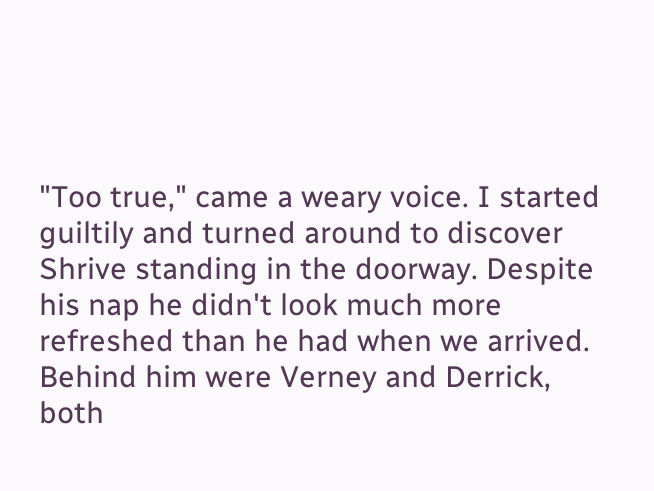"Too true," came a weary voice. I started guiltily and turned around to discover Shrive standing in the doorway. Despite his nap he didn't look much more refreshed than he had when we arrived. Behind him were Verney and Derrick, both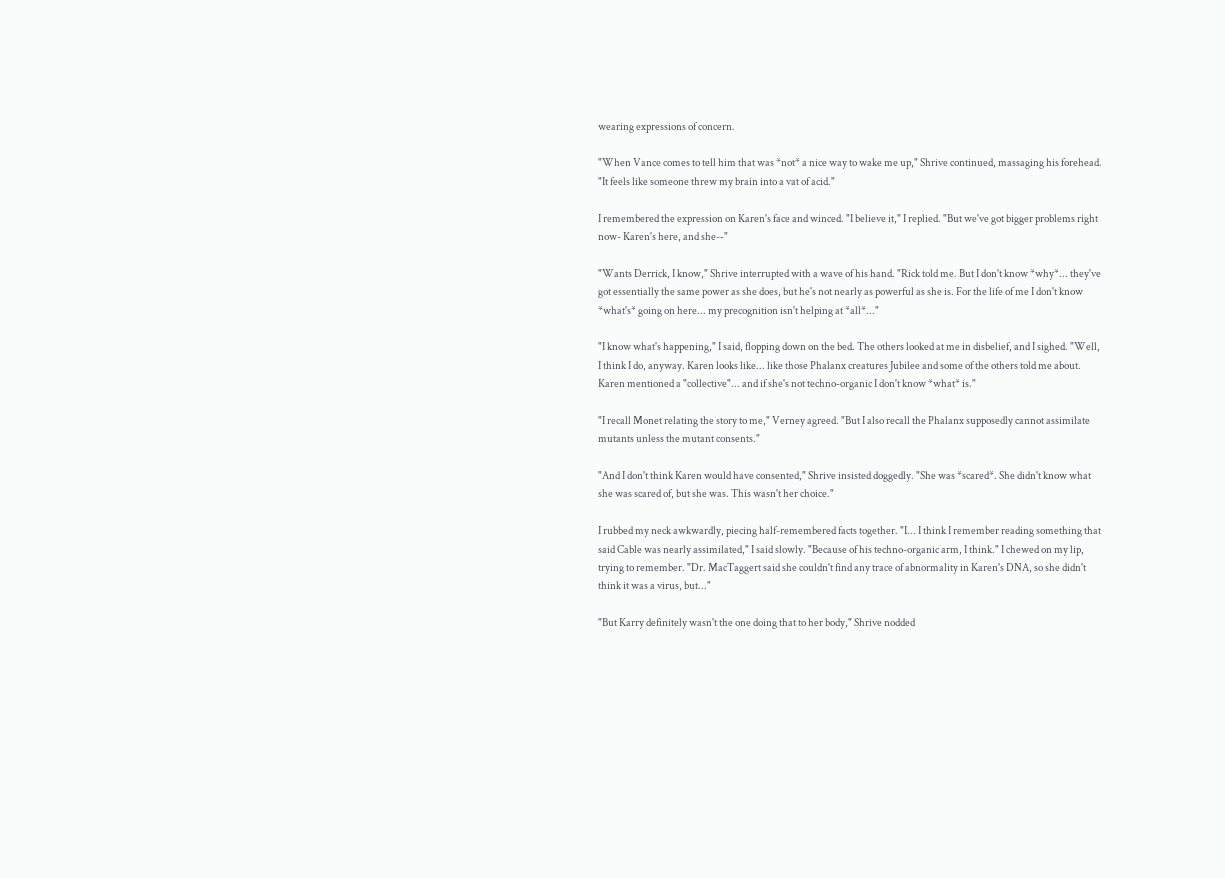wearing expressions of concern.

"When Vance comes to tell him that was *not* a nice way to wake me up," Shrive continued, massaging his forehead. "It feels like someone threw my brain into a vat of acid."

I remembered the expression on Karen's face and winced. "I believe it," I replied. "But we've got bigger problems right now- Karen's here, and she--"

"Wants Derrick, I know," Shrive interrupted with a wave of his hand. "Rick told me. But I don't know *why*... they've got essentially the same power as she does, but he's not nearly as powerful as she is. For the life of me I don't know *what's* going on here... my precognition isn't helping at *all*..."

"I know what's happening," I said, flopping down on the bed. The others looked at me in disbelief, and I sighed. "Well, I think I do, anyway. Karen looks like... like those Phalanx creatures Jubilee and some of the others told me about. Karen mentioned a "collective"... and if she's not techno-organic I don't know *what* is."

"I recall Monet relating the story to me," Verney agreed. "But I also recall the Phalanx supposedly cannot assimilate mutants unless the mutant consents."

"And I don't think Karen would have consented," Shrive insisted doggedly. "She was *scared*. She didn't know what she was scared of, but she was. This wasn't her choice."

I rubbed my neck awkwardly, piecing half-remembered facts together. "I... I think I remember reading something that said Cable was nearly assimilated," I said slowly. "Because of his techno-organic arm, I think." I chewed on my lip, trying to remember. "Dr. MacTaggert said she couldn't find any trace of abnormality in Karen's DNA, so she didn't think it was a virus, but..."

"But Karry definitely wasn't the one doing that to her body," Shrive nodded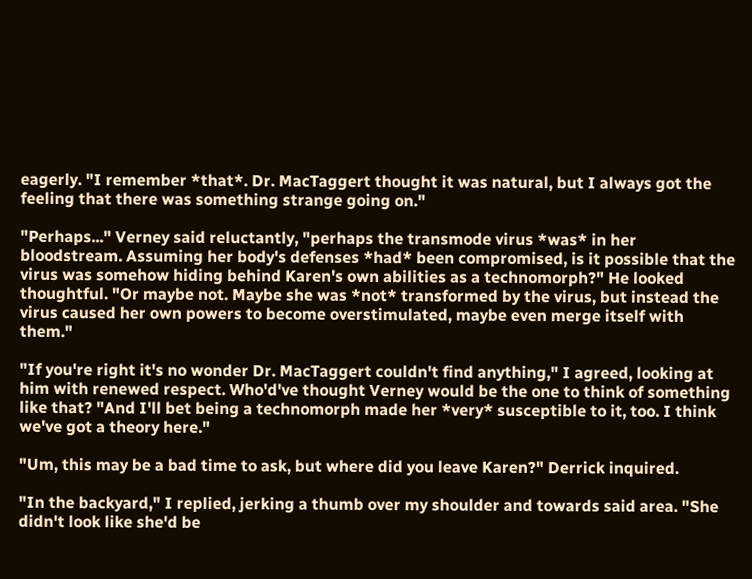eagerly. "I remember *that*. Dr. MacTaggert thought it was natural, but I always got the feeling that there was something strange going on."

"Perhaps..." Verney said reluctantly, "perhaps the transmode virus *was* in her bloodstream. Assuming her body's defenses *had* been compromised, is it possible that the virus was somehow hiding behind Karen's own abilities as a technomorph?" He looked thoughtful. "Or maybe not. Maybe she was *not* transformed by the virus, but instead the virus caused her own powers to become overstimulated, maybe even merge itself with them."

"If you're right it's no wonder Dr. MacTaggert couldn't find anything," I agreed, looking at him with renewed respect. Who'd've thought Verney would be the one to think of something like that? "And I'll bet being a technomorph made her *very* susceptible to it, too. I think we've got a theory here."

"Um, this may be a bad time to ask, but where did you leave Karen?" Derrick inquired.

"In the backyard," I replied, jerking a thumb over my shoulder and towards said area. "She didn't look like she'd be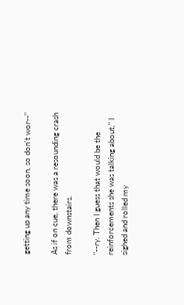getting up any time soon, so don't wor--"

As if on cue, there was a resounding crash from downstairs.

"--ry. Then I guess that would be the reinforcements she was talking about," I sighed and rolled my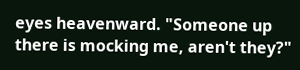eyes heavenward. "Someone up there is mocking me, aren't they?"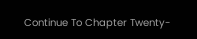Continue To Chapter Twenty-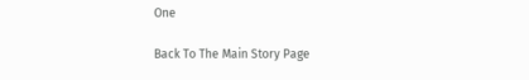One

Back To The Main Story Page